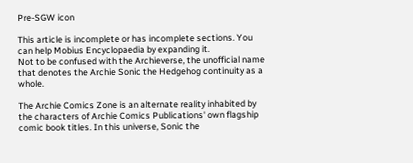Pre-SGW icon

This article is incomplete or has incomplete sections. You can help Mobius Encyclopaedia by expanding it.
Not to be confused with the Archieverse, the unofficial name that denotes the Archie Sonic the Hedgehog continuity as a whole.

The Archie Comics Zone is an alternate reality inhabited by the characters of Archie Comics Publications' own flagship comic book titles. In this universe, Sonic the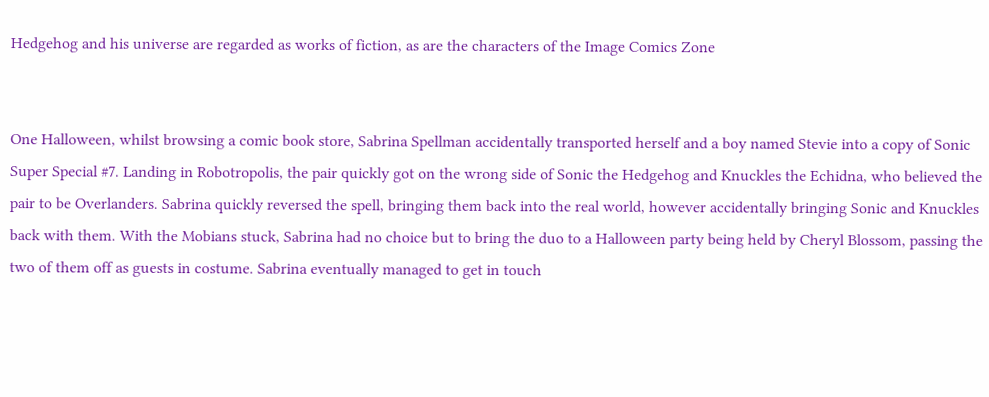Hedgehog and his universe are regarded as works of fiction, as are the characters of the Image Comics Zone


One Halloween, whilst browsing a comic book store, Sabrina Spellman accidentally transported herself and a boy named Stevie into a copy of Sonic Super Special #7. Landing in Robotropolis, the pair quickly got on the wrong side of Sonic the Hedgehog and Knuckles the Echidna, who believed the pair to be Overlanders. Sabrina quickly reversed the spell, bringing them back into the real world, however accidentally bringing Sonic and Knuckles back with them. With the Mobians stuck, Sabrina had no choice but to bring the duo to a Halloween party being held by Cheryl Blossom, passing the two of them off as guests in costume. Sabrina eventually managed to get in touch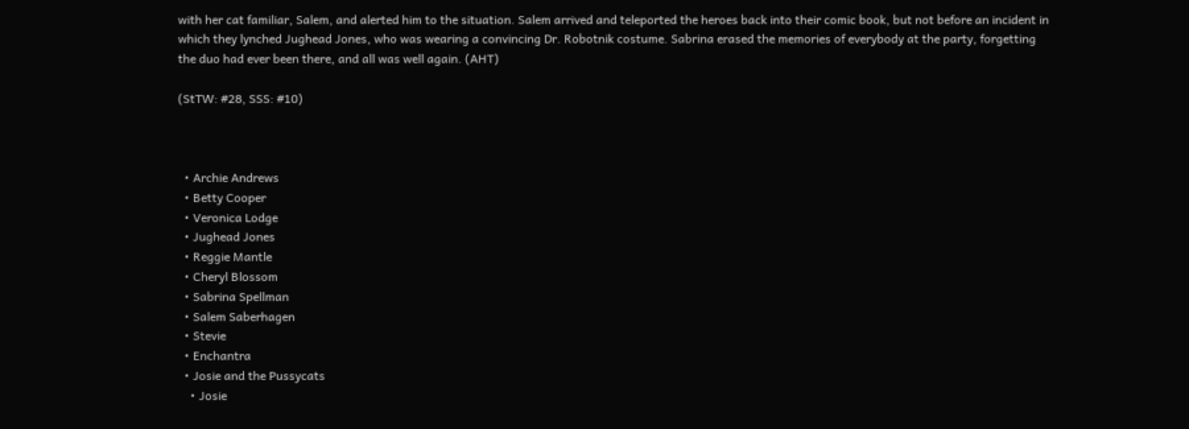with her cat familiar, Salem, and alerted him to the situation. Salem arrived and teleported the heroes back into their comic book, but not before an incident in which they lynched Jughead Jones, who was wearing a convincing Dr. Robotnik costume. Sabrina erased the memories of everybody at the party, forgetting the duo had ever been there, and all was well again. (AHT)

(StTW: #28, SSS: #10)



  • Archie Andrews
  • Betty Cooper
  • Veronica Lodge
  • Jughead Jones
  • Reggie Mantle
  • Cheryl Blossom
  • Sabrina Spellman
  • Salem Saberhagen
  • Stevie
  • Enchantra
  • Josie and the Pussycats
    • Josie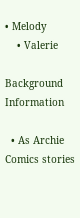• Melody
    • Valerie

Background Information

  • As Archie Comics stories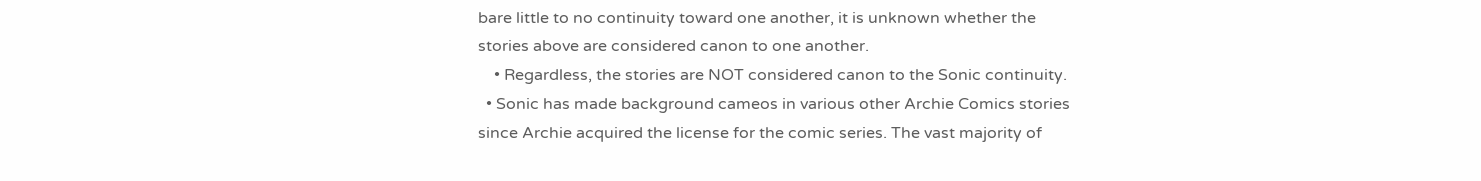bare little to no continuity toward one another, it is unknown whether the stories above are considered canon to one another.
    • Regardless, the stories are NOT considered canon to the Sonic continuity.
  • Sonic has made background cameos in various other Archie Comics stories since Archie acquired the license for the comic series. The vast majority of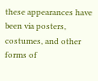these appearances have been via posters, costumes, and other forms of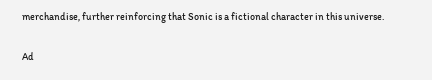merchandise, further reinforcing that Sonic is a fictional character in this universe.

Ad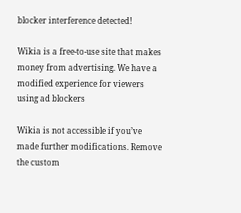blocker interference detected!

Wikia is a free-to-use site that makes money from advertising. We have a modified experience for viewers using ad blockers

Wikia is not accessible if you’ve made further modifications. Remove the custom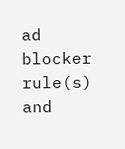ad blocker rule(s) and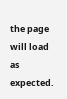the page will load as expected.